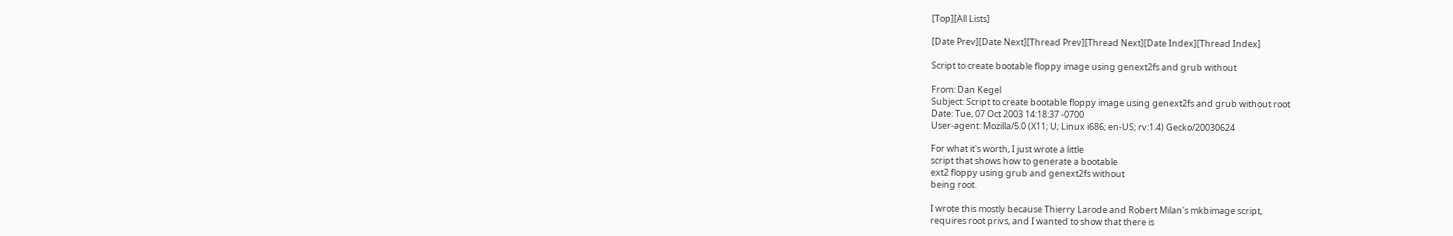[Top][All Lists]

[Date Prev][Date Next][Thread Prev][Thread Next][Date Index][Thread Index]

Script to create bootable floppy image using genext2fs and grub without

From: Dan Kegel
Subject: Script to create bootable floppy image using genext2fs and grub without root
Date: Tue, 07 Oct 2003 14:18:37 -0700
User-agent: Mozilla/5.0 (X11; U; Linux i686; en-US; rv:1.4) Gecko/20030624

For what it's worth, I just wrote a little
script that shows how to generate a bootable
ext2 floppy using grub and genext2fs without
being root.

I wrote this mostly because Thierry Larode and Robert Milan's mkbimage script,
requires root privs, and I wanted to show that there is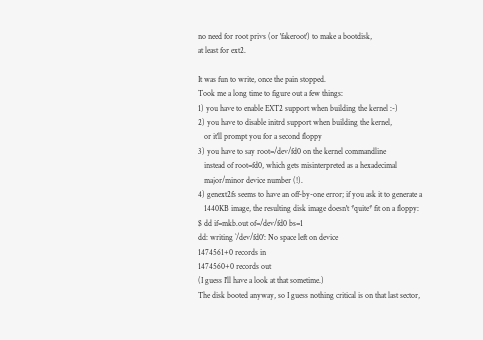no need for root privs (or 'fakeroot') to make a bootdisk,
at least for ext2.

It was fun to write, once the pain stopped.
Took me a long time to figure out a few things:
1) you have to enable EXT2 support when building the kernel :-)
2) you have to disable initrd support when building the kernel,
   or it'll prompt you for a second floppy
3) you have to say root=/dev/fd0 on the kernel commandline
   instead of root=fd0, which gets misinterpreted as a hexadecimal
   major/minor device number (!).
4) genext2fs seems to have an off-by-one error; if you ask it to generate a
   1440KB image, the resulting disk image doesn't *quite* fit on a floppy:
$ dd if=mkb.out of=/dev/fd0 bs=1
dd: writing `/dev/fd0': No space left on device
1474561+0 records in
1474560+0 records out
(I guess I'll have a look at that sometime.)
The disk booted anyway, so I guess nothing critical is on that last sector,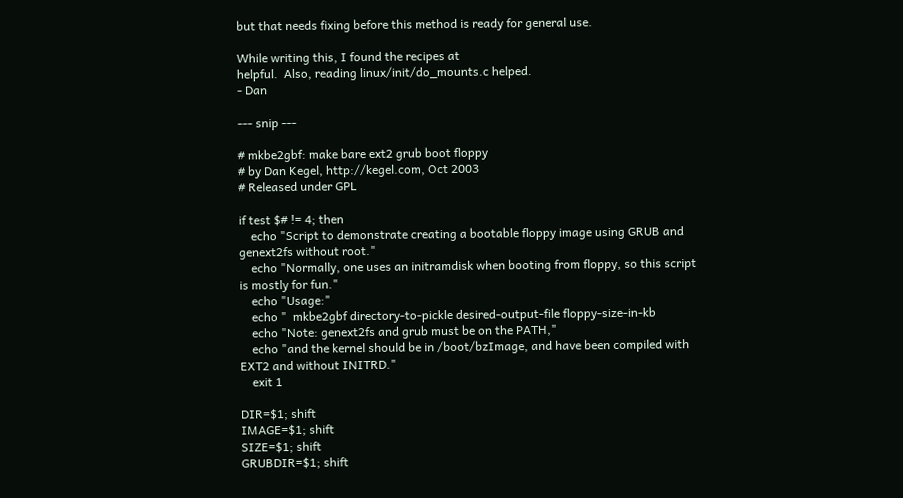but that needs fixing before this method is ready for general use.

While writing this, I found the recipes at
helpful.  Also, reading linux/init/do_mounts.c helped.
- Dan

--- snip ---

# mkbe2gbf: make bare ext2 grub boot floppy
# by Dan Kegel, http://kegel.com, Oct 2003
# Released under GPL

if test $# != 4; then
    echo "Script to demonstrate creating a bootable floppy image using GRUB and
genext2fs without root."
    echo "Normally, one uses an initramdisk when booting from floppy, so this script
is mostly for fun."
    echo "Usage:"
    echo "  mkbe2gbf directory-to-pickle desired-output-file floppy-size-in-kb
    echo "Note: genext2fs and grub must be on the PATH,"
    echo "and the kernel should be in /boot/bzImage, and have been compiled with
EXT2 and without INITRD."
    exit 1

DIR=$1; shift
IMAGE=$1; shift
SIZE=$1; shift
GRUBDIR=$1; shift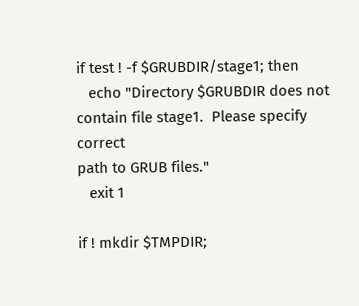if test ! -f $GRUBDIR/stage1; then
   echo "Directory $GRUBDIR does not contain file stage1.  Please specify correct
path to GRUB files."
   exit 1

if ! mkdir $TMPDIR;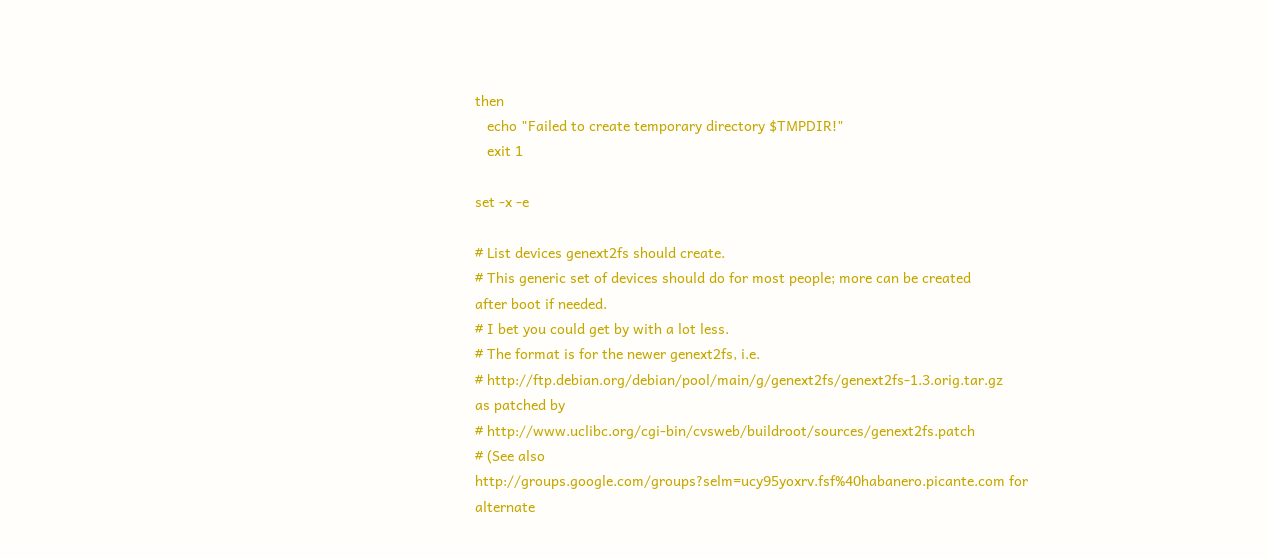then
   echo "Failed to create temporary directory $TMPDIR!"
   exit 1

set -x -e

# List devices genext2fs should create.
# This generic set of devices should do for most people; more can be created
after boot if needed.
# I bet you could get by with a lot less.
# The format is for the newer genext2fs, i.e.
# http://ftp.debian.org/debian/pool/main/g/genext2fs/genext2fs-1.3.orig.tar.gz
as patched by
# http://www.uclibc.org/cgi-bin/cvsweb/buildroot/sources/genext2fs.patch
# (See also
http://groups.google.com/groups?selm=ucy95yoxrv.fsf%40habanero.picante.com for
alternate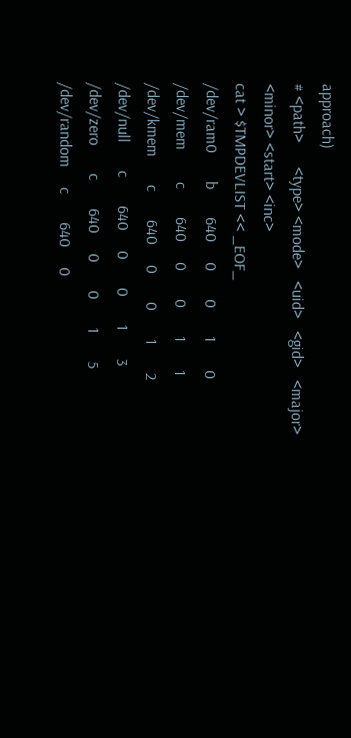approach)
# <path>      <type> <mode>   <uid>   <gid>   <major> <minor> <start> <inc>
cat > $TMPDEVLIST << _EOF_
/dev/ram0       b       640     0       0       1       0
/dev/mem        c       640     0       0       1       1
/dev/kmem       c       640     0       0       1       2
/dev/null       c       640     0       0       1       3
/dev/zero       c       640     0       0       1       5
/dev/random     c       640     0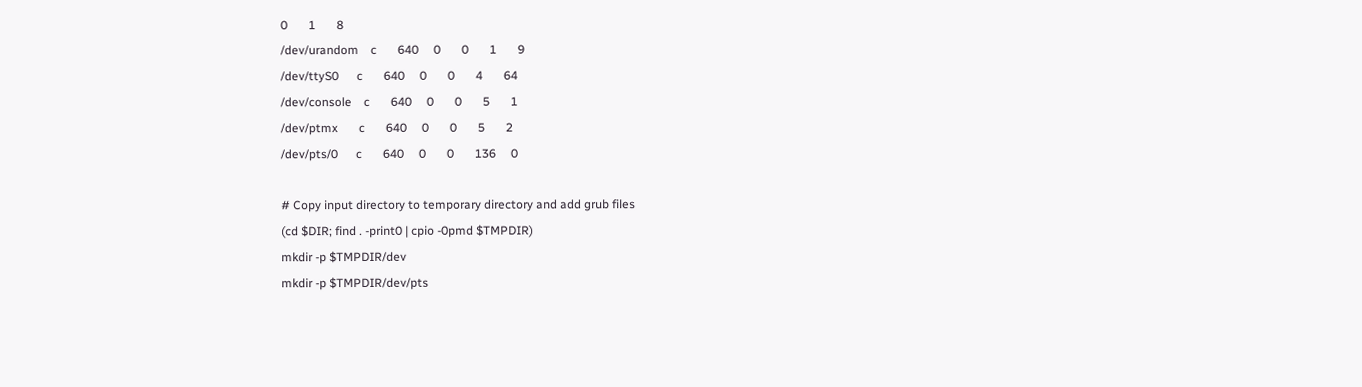0       1       8
/dev/urandom    c       640     0       0       1       9
/dev/ttyS0      c       640     0       0       4       64
/dev/console    c       640     0       0       5       1
/dev/ptmx       c       640     0       0       5       2
/dev/pts/0      c       640     0       0       136     0

# Copy input directory to temporary directory and add grub files
(cd $DIR; find . -print0 | cpio -0pmd $TMPDIR)
mkdir -p $TMPDIR/dev
mkdir -p $TMPDIR/dev/pts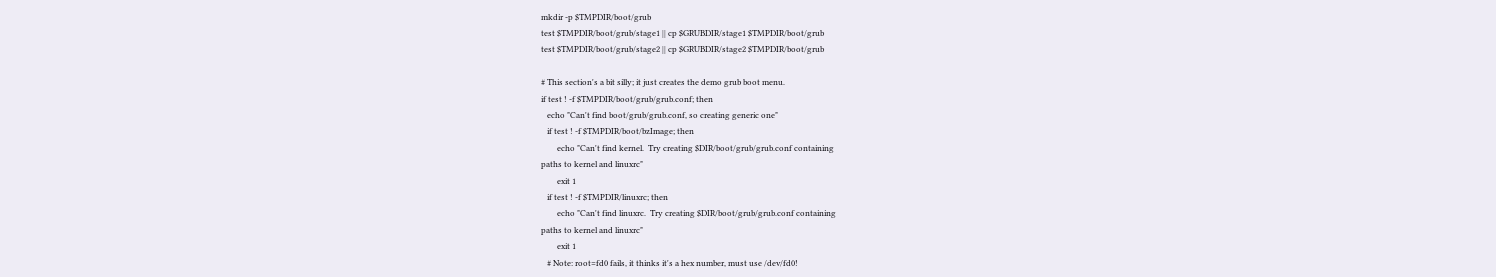mkdir -p $TMPDIR/boot/grub
test $TMPDIR/boot/grub/stage1 || cp $GRUBDIR/stage1 $TMPDIR/boot/grub
test $TMPDIR/boot/grub/stage2 || cp $GRUBDIR/stage2 $TMPDIR/boot/grub

# This section's a bit silly; it just creates the demo grub boot menu.
if test ! -f $TMPDIR/boot/grub/grub.conf; then
   echo "Can't find boot/grub/grub.conf, so creating generic one"
   if test ! -f $TMPDIR/boot/bzImage; then
        echo "Can't find kernel.  Try creating $DIR/boot/grub/grub.conf containing
paths to kernel and linuxrc"
        exit 1
   if test ! -f $TMPDIR/linuxrc; then
        echo "Can't find linuxrc.  Try creating $DIR/boot/grub/grub.conf containing
paths to kernel and linuxrc"
        exit 1
   # Note: root=fd0 fails, it thinks it's a hex number, must use /dev/fd0!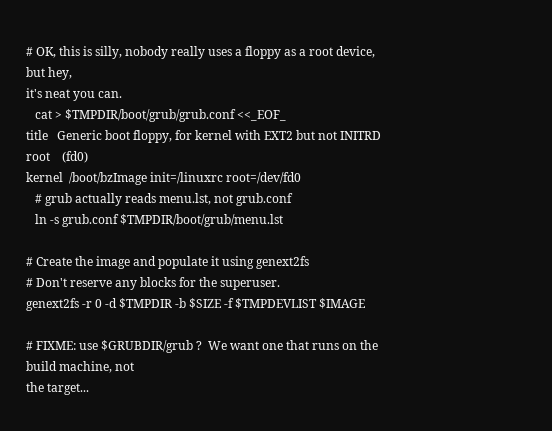# OK, this is silly, nobody really uses a floppy as a root device, but hey,
it's neat you can.
   cat > $TMPDIR/boot/grub/grub.conf <<_EOF_
title   Generic boot floppy, for kernel with EXT2 but not INITRD
root    (fd0)
kernel  /boot/bzImage init=/linuxrc root=/dev/fd0
   # grub actually reads menu.lst, not grub.conf
   ln -s grub.conf $TMPDIR/boot/grub/menu.lst

# Create the image and populate it using genext2fs
# Don't reserve any blocks for the superuser.
genext2fs -r 0 -d $TMPDIR -b $SIZE -f $TMPDEVLIST $IMAGE

# FIXME: use $GRUBDIR/grub ?  We want one that runs on the build machine, not
the target...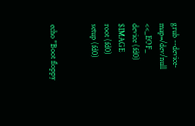grub --device-map=/dev/null <<_EOF_
device (fd0) $IMAGE
root (fd0)
setup (fd0)


echo "Boot floppy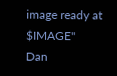image ready at $IMAGE"
Dan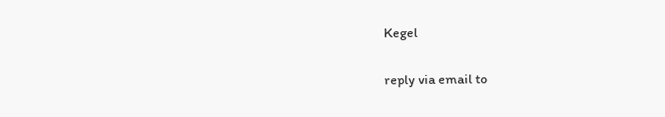Kegel

reply via email to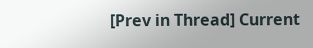[Prev in Thread] Current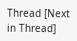Thread [Next in Thread]